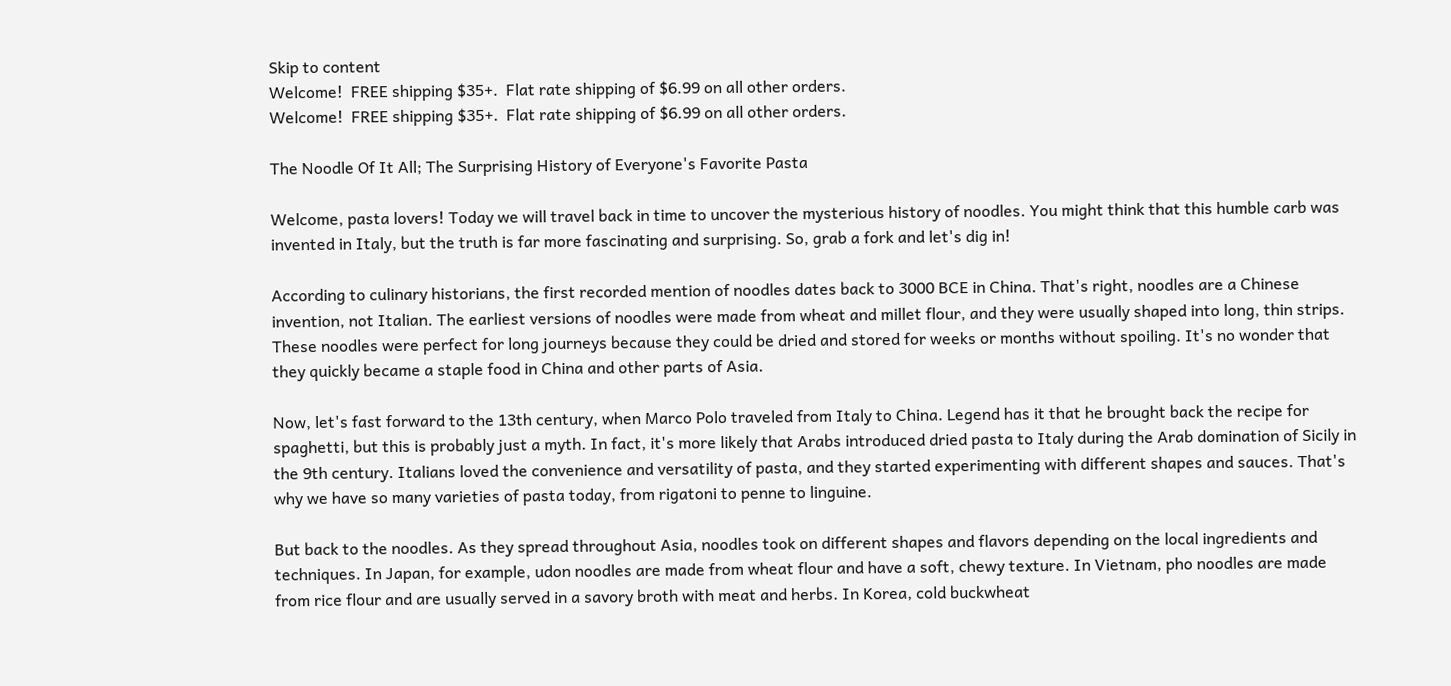Skip to content
Welcome!  FREE shipping $35+.  Flat rate shipping of $6.99 on all other orders.
Welcome!  FREE shipping $35+.  Flat rate shipping of $6.99 on all other orders.

The Noodle Of It All; The Surprising History of Everyone's Favorite Pasta

Welcome, pasta lovers! Today we will travel back in time to uncover the mysterious history of noodles. You might think that this humble carb was invented in Italy, but the truth is far more fascinating and surprising. So, grab a fork and let's dig in!

According to culinary historians, the first recorded mention of noodles dates back to 3000 BCE in China. That's right, noodles are a Chinese invention, not Italian. The earliest versions of noodles were made from wheat and millet flour, and they were usually shaped into long, thin strips. These noodles were perfect for long journeys because they could be dried and stored for weeks or months without spoiling. It's no wonder that they quickly became a staple food in China and other parts of Asia.

Now, let's fast forward to the 13th century, when Marco Polo traveled from Italy to China. Legend has it that he brought back the recipe for spaghetti, but this is probably just a myth. In fact, it's more likely that Arabs introduced dried pasta to Italy during the Arab domination of Sicily in the 9th century. Italians loved the convenience and versatility of pasta, and they started experimenting with different shapes and sauces. That's why we have so many varieties of pasta today, from rigatoni to penne to linguine.

But back to the noodles. As they spread throughout Asia, noodles took on different shapes and flavors depending on the local ingredients and techniques. In Japan, for example, udon noodles are made from wheat flour and have a soft, chewy texture. In Vietnam, pho noodles are made from rice flour and are usually served in a savory broth with meat and herbs. In Korea, cold buckwheat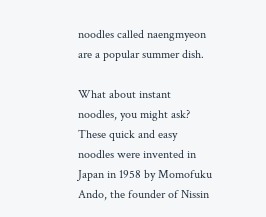noodles called naengmyeon are a popular summer dish.

What about instant noodles, you might ask? These quick and easy noodles were invented in Japan in 1958 by Momofuku Ando, the founder of Nissin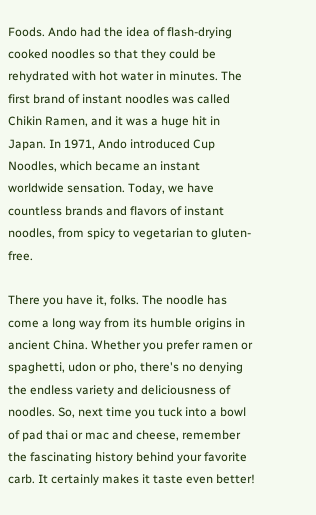Foods. Ando had the idea of flash-drying cooked noodles so that they could be rehydrated with hot water in minutes. The first brand of instant noodles was called Chikin Ramen, and it was a huge hit in Japan. In 1971, Ando introduced Cup Noodles, which became an instant worldwide sensation. Today, we have countless brands and flavors of instant noodles, from spicy to vegetarian to gluten-free.

There you have it, folks. The noodle has come a long way from its humble origins in ancient China. Whether you prefer ramen or spaghetti, udon or pho, there's no denying the endless variety and deliciousness of noodles. So, next time you tuck into a bowl of pad thai or mac and cheese, remember the fascinating history behind your favorite carb. It certainly makes it taste even better!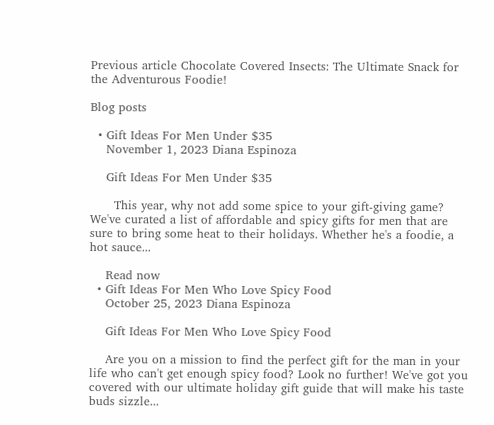Previous article Chocolate Covered Insects: The Ultimate Snack for the Adventurous Foodie!

Blog posts

  • Gift Ideas For Men Under $35
    November 1, 2023 Diana Espinoza

    Gift Ideas For Men Under $35

      This year, why not add some spice to your gift-giving game? We've curated a list of affordable and spicy gifts for men that are sure to bring some heat to their holidays. Whether he's a foodie, a hot sauce...

    Read now
  • Gift Ideas For Men Who Love Spicy Food
    October 25, 2023 Diana Espinoza

    Gift Ideas For Men Who Love Spicy Food

    Are you on a mission to find the perfect gift for the man in your life who can't get enough spicy food? Look no further! We've got you covered with our ultimate holiday gift guide that will make his taste buds sizzle...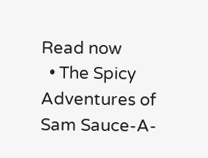Read now
  • The Spicy Adventures of Sam Sauce-A-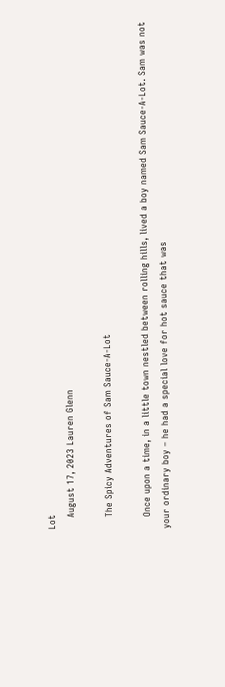Lot
    August 17, 2023 Lauren Glenn

    The Spicy Adventures of Sam Sauce-A-Lot

    Once upon a time, in a little town nestled between rolling hills, lived a boy named Sam Sauce-A-Lot. Sam was not your ordinary boy – he had a special love for hot sauce that was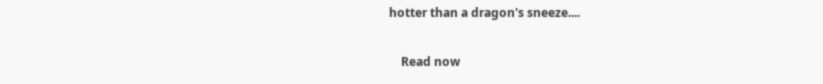hotter than a dragon's sneeze....

    Read now